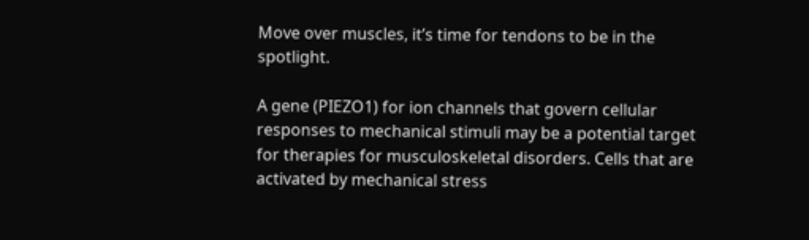Move over muscles, it’s time for tendons to be in the spotlight.

A gene (PIEZO1) for ion channels that govern cellular responses to mechanical stimuli may be a potential target for therapies for musculoskeletal disorders. Cells that are activated by mechanical stress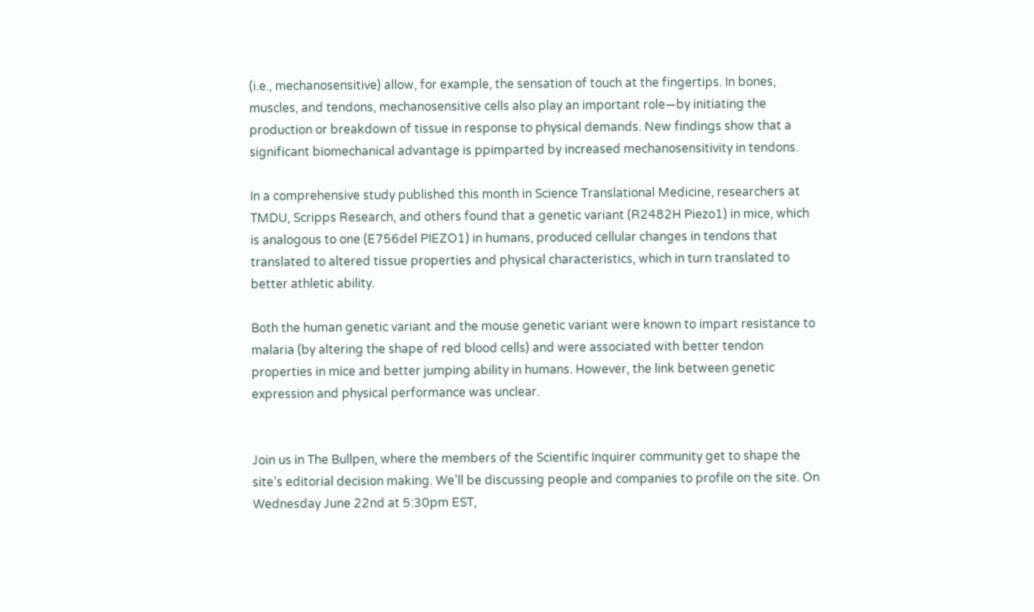(i.e., mechanosensitive) allow, for example, the sensation of touch at the fingertips. In bones, muscles, and tendons, mechanosensitive cells also play an important role—by initiating the production or breakdown of tissue in response to physical demands. New findings show that a significant biomechanical advantage is ppimparted by increased mechanosensitivity in tendons.

In a comprehensive study published this month in Science Translational Medicine, researchers at TMDU, Scripps Research, and others found that a genetic variant (R2482H Piezo1) in mice, which is analogous to one (E756del PIEZO1) in humans, produced cellular changes in tendons that translated to altered tissue properties and physical characteristics, which in turn translated to better athletic ability.

Both the human genetic variant and the mouse genetic variant were known to impart resistance to malaria (by altering the shape of red blood cells) and were associated with better tendon properties in mice and better jumping ability in humans. However, the link between genetic expression and physical performance was unclear.


Join us in The Bullpen, where the members of the Scientific Inquirer community get to shape the site’s editorial decision making. We’ll be discussing people and companies to profile on the site. On Wednesday June 22nd at 5:30pm EST,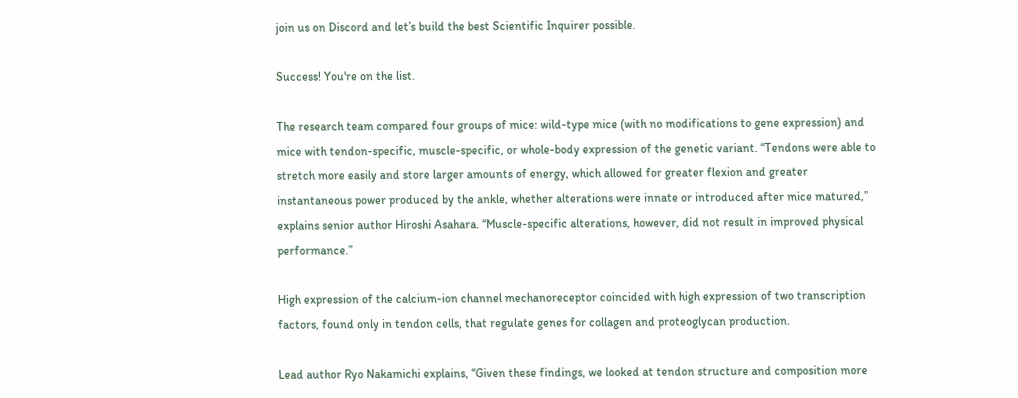join us on Discord and let’s build the best Scientific Inquirer possible.

Success! You're on the list.

The research team compared four groups of mice: wild-type mice (with no modifications to gene expression) and mice with tendon-specific, muscle-specific, or whole-body expression of the genetic variant. “Tendons were able to stretch more easily and store larger amounts of energy, which allowed for greater flexion and greater instantaneous power produced by the ankle, whether alterations were innate or introduced after mice matured,” explains senior author Hiroshi Asahara. “Muscle-specific alterations, however, did not result in improved physical performance.”

High expression of the calcium-ion channel mechanoreceptor coincided with high expression of two transcription factors, found only in tendon cells, that regulate genes for collagen and proteoglycan production.

Lead author Ryo Nakamichi explains, “Given these findings, we looked at tendon structure and composition more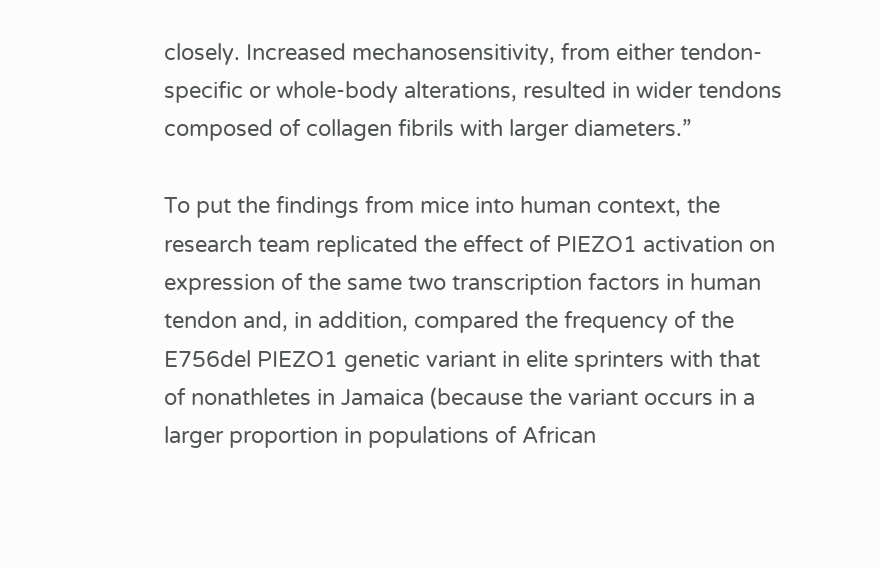closely. Increased mechanosensitivity, from either tendon-specific or whole-body alterations, resulted in wider tendons composed of collagen fibrils with larger diameters.”

To put the findings from mice into human context, the research team replicated the effect of PIEZO1 activation on expression of the same two transcription factors in human tendon and, in addition, compared the frequency of the E756del PIEZO1 genetic variant in elite sprinters with that of nonathletes in Jamaica (because the variant occurs in a larger proportion in populations of African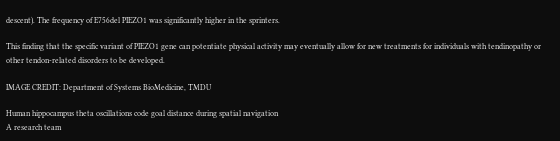descent). The frequency of E756del PIEZO1 was significantly higher in the sprinters.

This finding that the specific variant of PIEZO1 gene can potentiate physical activity may eventually allow for new treatments for individuals with tendinopathy or other tendon-related disorders to be developed.

IMAGE CREDIT: Department of Systems BioMedicine, TMDU

Human hippocampus theta oscillations code goal distance during spatial navigation
A research team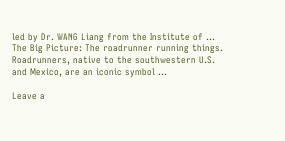led by Dr. WANG Liang from the Institute of …
The Big Picture: The roadrunner running things.
Roadrunners, native to the southwestern U.S. and Mexico, are an iconic symbol …

Leave a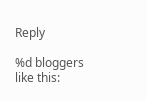Reply

%d bloggers like this: